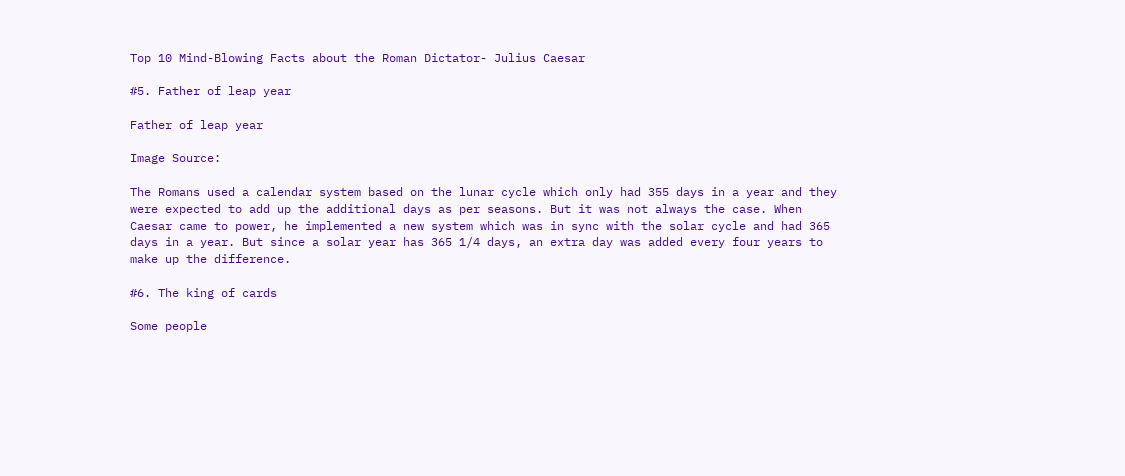Top 10 Mind-Blowing Facts about the Roman Dictator- Julius Caesar

#5. Father of leap year

Father of leap year

Image Source:

The Romans used a calendar system based on the lunar cycle which only had 355 days in a year and they were expected to add up the additional days as per seasons. But it was not always the case. When Caesar came to power, he implemented a new system which was in sync with the solar cycle and had 365 days in a year. But since a solar year has 365 1/4 days, an extra day was added every four years to make up the difference.

#6. The king of cards

Some people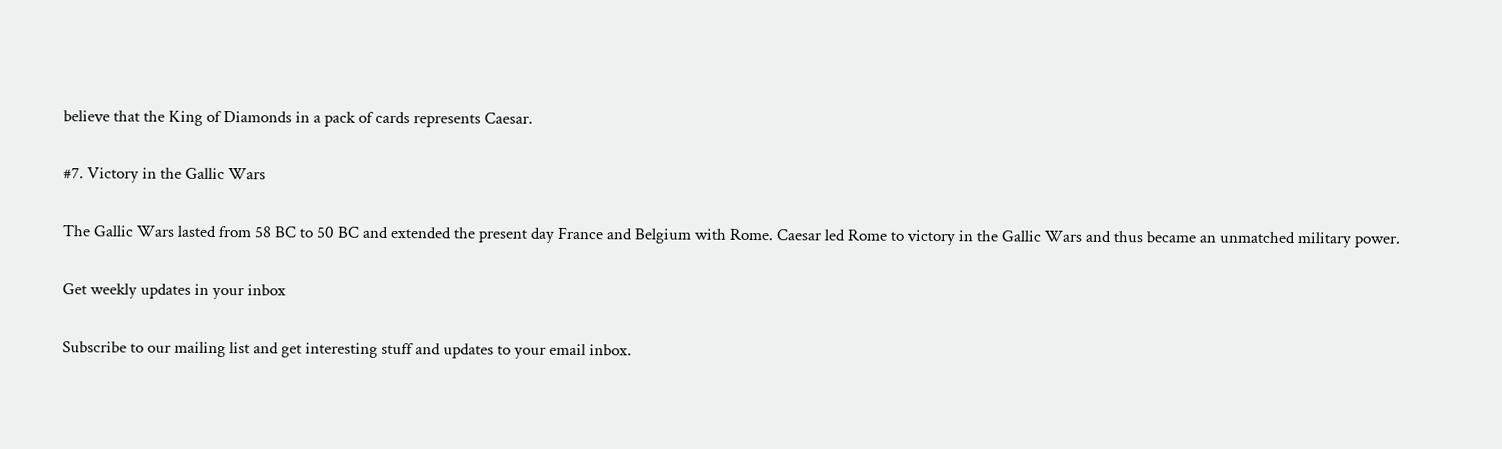believe that the King of Diamonds in a pack of cards represents Caesar.

#7. Victory in the Gallic Wars

The Gallic Wars lasted from 58 BC to 50 BC and extended the present day France and Belgium with Rome. Caesar led Rome to victory in the Gallic Wars and thus became an unmatched military power.

Get weekly updates in your inbox

Subscribe to our mailing list and get interesting stuff and updates to your email inbox.